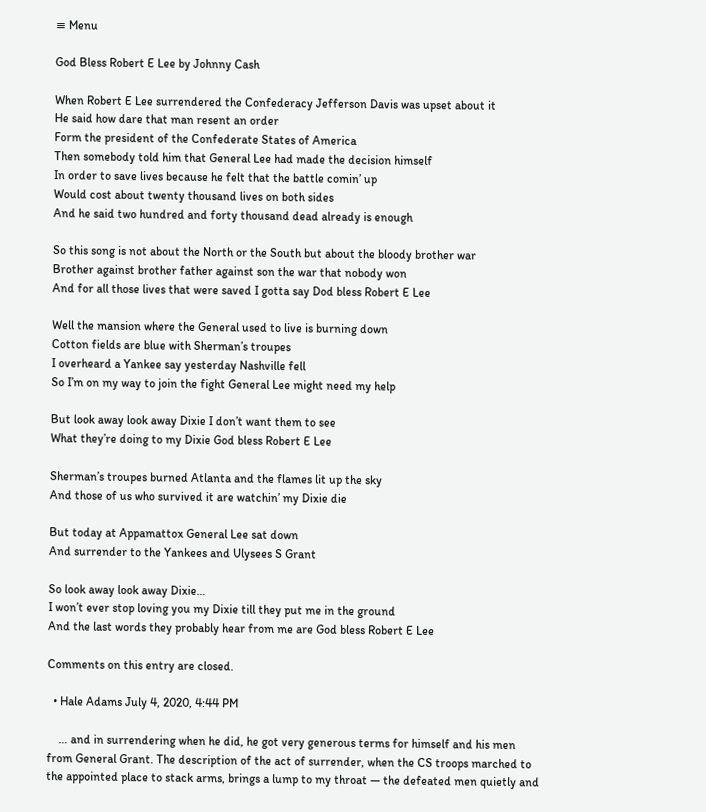≡ Menu

God Bless Robert E Lee by Johnny Cash

When Robert E Lee surrendered the Confederacy Jefferson Davis was upset about it
He said how dare that man resent an order
Form the president of the Confederate States of America
Then somebody told him that General Lee had made the decision himself
In order to save lives because he felt that the battle comin’ up
Would cost about twenty thousand lives on both sides
And he said two hundred and forty thousand dead already is enough

So this song is not about the North or the South but about the bloody brother war
Brother against brother father against son the war that nobody won
And for all those lives that were saved I gotta say Dod bless Robert E Lee

Well the mansion where the General used to live is burning down
Cotton fields are blue with Sherman’s troupes
I overheard a Yankee say yesterday Nashville fell
So I’m on my way to join the fight General Lee might need my help

But look away look away Dixie I don’t want them to see
What they’re doing to my Dixie God bless Robert E Lee

Sherman’s troupes burned Atlanta and the flames lit up the sky
And those of us who survived it are watchin’ my Dixie die

But today at Appamattox General Lee sat down
And surrender to the Yankees and Ulysees S Grant

So look away look away Dixie…
I won’t ever stop loving you my Dixie till they put me in the ground
And the last words they probably hear from me are God bless Robert E Lee

Comments on this entry are closed.

  • Hale Adams July 4, 2020, 4:44 PM

    … and in surrendering when he did, he got very generous terms for himself and his men from General Grant. The description of the act of surrender, when the CS troops marched to the appointed place to stack arms, brings a lump to my throat — the defeated men quietly and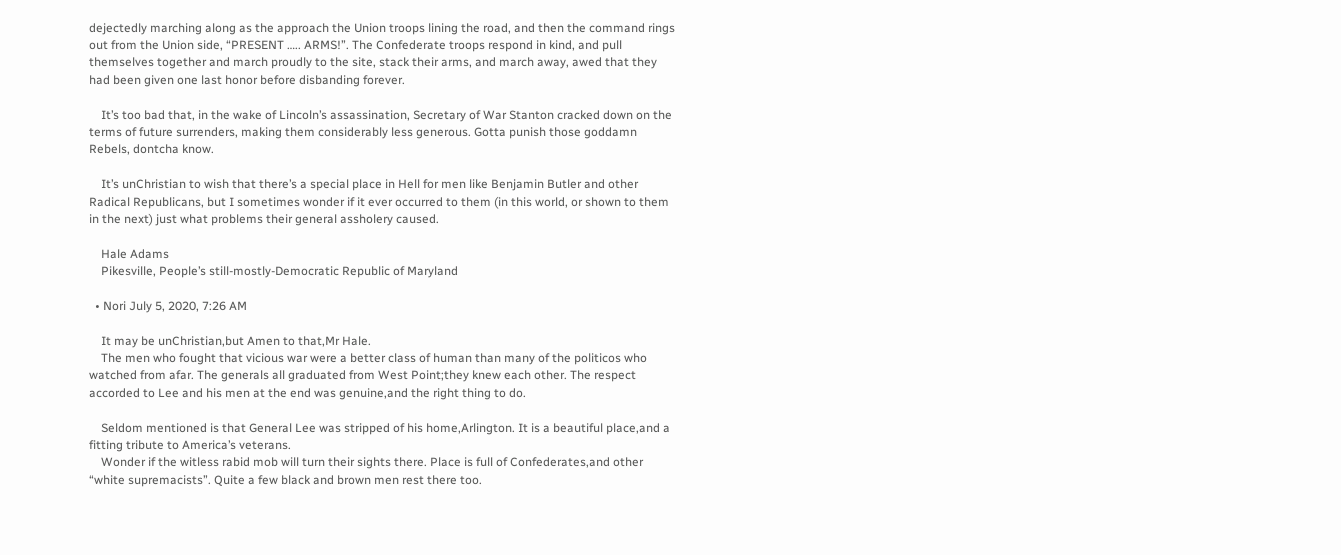dejectedly marching along as the approach the Union troops lining the road, and then the command rings out from the Union side, “PRESENT ….. ARMS!”. The Confederate troops respond in kind, and pull themselves together and march proudly to the site, stack their arms, and march away, awed that they had been given one last honor before disbanding forever.

    It’s too bad that, in the wake of Lincoln’s assassination, Secretary of War Stanton cracked down on the terms of future surrenders, making them considerably less generous. Gotta punish those goddamn Rebels, dontcha know.

    It’s unChristian to wish that there’s a special place in Hell for men like Benjamin Butler and other Radical Republicans, but I sometimes wonder if it ever occurred to them (in this world, or shown to them in the next) just what problems their general assholery caused.

    Hale Adams
    Pikesville, People’s still-mostly-Democratic Republic of Maryland

  • Nori July 5, 2020, 7:26 AM

    It may be unChristian,but Amen to that,Mr Hale.
    The men who fought that vicious war were a better class of human than many of the politicos who watched from afar. The generals all graduated from West Point;they knew each other. The respect accorded to Lee and his men at the end was genuine,and the right thing to do.

    Seldom mentioned is that General Lee was stripped of his home,Arlington. It is a beautiful place,and a fitting tribute to America’s veterans.
    Wonder if the witless rabid mob will turn their sights there. Place is full of Confederates,and other “white supremacists”. Quite a few black and brown men rest there too.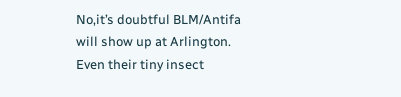No,it’s doubtful BLM/Antifa will show up at Arlington. Even their tiny insect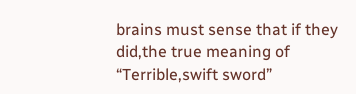brains must sense that if they did,the true meaning of “Terrible,swift sword”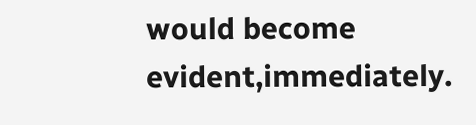would become evident,immediately.